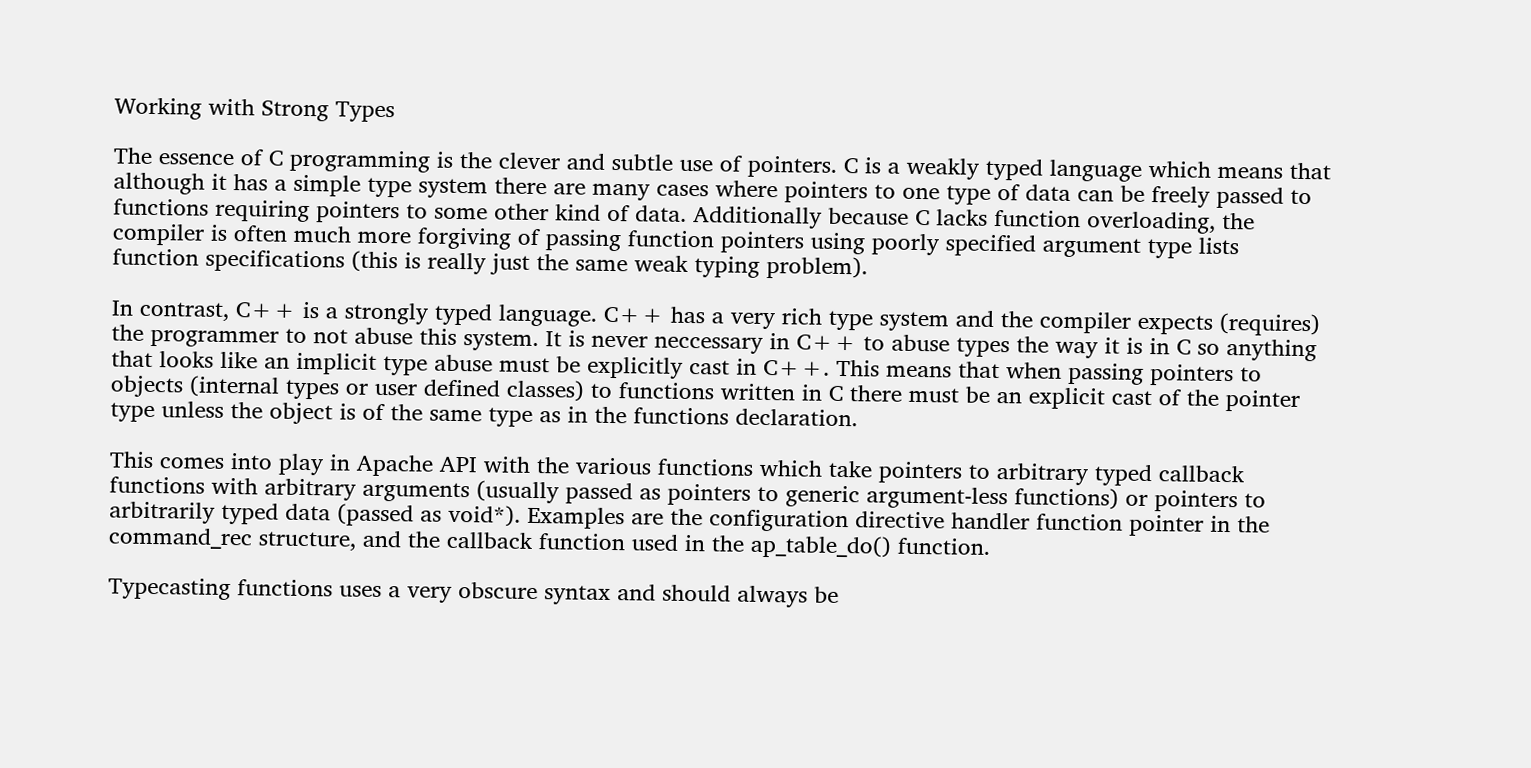Working with Strong Types

The essence of C programming is the clever and subtle use of pointers. C is a weakly typed language which means that although it has a simple type system there are many cases where pointers to one type of data can be freely passed to functions requiring pointers to some other kind of data. Additionally because C lacks function overloading, the compiler is often much more forgiving of passing function pointers using poorly specified argument type lists function specifications (this is really just the same weak typing problem).

In contrast, C++ is a strongly typed language. C++ has a very rich type system and the compiler expects (requires) the programmer to not abuse this system. It is never neccessary in C++ to abuse types the way it is in C so anything that looks like an implicit type abuse must be explicitly cast in C++. This means that when passing pointers to objects (internal types or user defined classes) to functions written in C there must be an explicit cast of the pointer type unless the object is of the same type as in the functions declaration.

This comes into play in Apache API with the various functions which take pointers to arbitrary typed callback functions with arbitrary arguments (usually passed as pointers to generic argument-less functions) or pointers to arbitrarily typed data (passed as void*). Examples are the configuration directive handler function pointer in the command_rec structure, and the callback function used in the ap_table_do() function.

Typecasting functions uses a very obscure syntax and should always be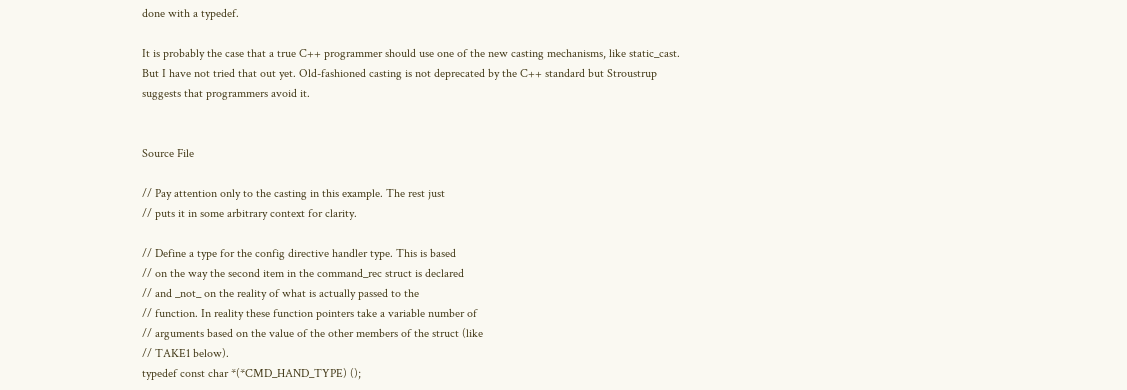done with a typedef.

It is probably the case that a true C++ programmer should use one of the new casting mechanisms, like static_cast. But I have not tried that out yet. Old-fashioned casting is not deprecated by the C++ standard but Stroustrup suggests that programmers avoid it.


Source File

// Pay attention only to the casting in this example. The rest just
// puts it in some arbitrary context for clarity.

// Define a type for the config directive handler type. This is based
// on the way the second item in the command_rec struct is declared
// and _not_ on the reality of what is actually passed to the
// function. In reality these function pointers take a variable number of
// arguments based on the value of the other members of the struct (like
// TAKE1 below).
typedef const char *(*CMD_HAND_TYPE) ();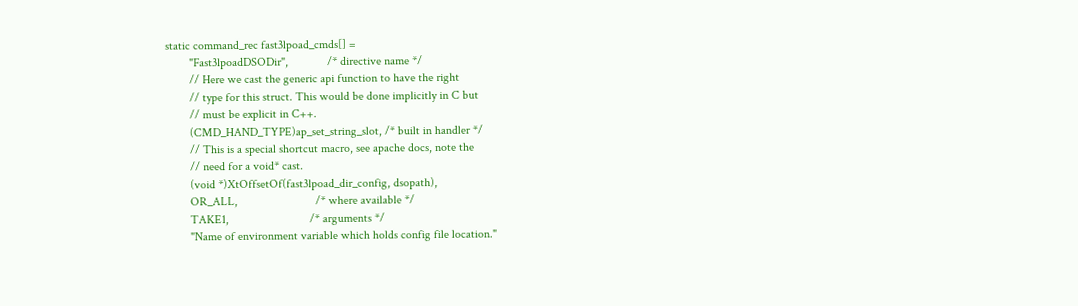static command_rec fast3lpoad_cmds[] =
        "Fast3lpoadDSODir",             /* directive name */
        // Here we cast the generic api function to have the right
        // type for this struct. This would be done implicitly in C but
        // must be explicit in C++.
        (CMD_HAND_TYPE)ap_set_string_slot, /* built in handler */
        // This is a special shortcut macro, see apache docs, note the
        // need for a void* cast.
        (void *)XtOffsetOf(fast3lpoad_dir_config, dsopath),
        OR_ALL,                          /* where available */
        TAKE1,                           /* arguments */
        "Name of environment variable which holds config file location."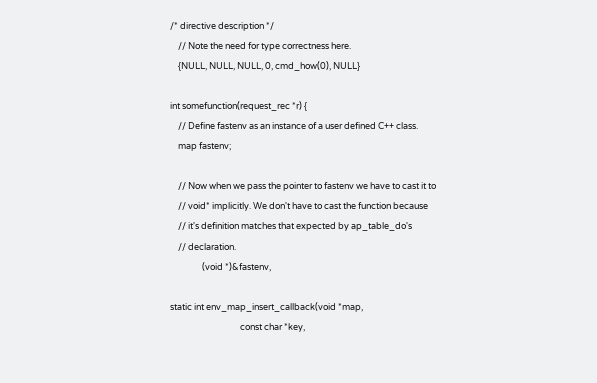/* directive description */
    // Note the need for type correctness here.
    {NULL, NULL, NULL, 0, cmd_how(0), NULL}

int somefunction(request_rec *r) {
    // Define fastenv as an instance of a user defined C++ class.
    map fastenv;

    // Now when we pass the pointer to fastenv we have to cast it to
    // void* implicitly. We don't have to cast the function because
    // it's definition matches that expected by ap_table_do's
    // declaration.
                (void *)&fastenv,

static int env_map_insert_callback(void *map,
                                   const char *key,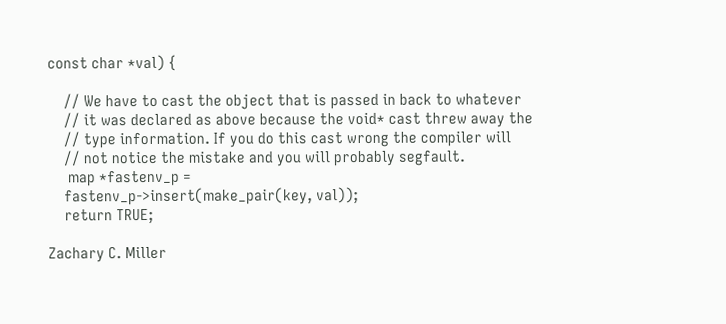const char *val) {

    // We have to cast the object that is passed in back to whatever
    // it was declared as above because the void* cast threw away the
    // type information. If you do this cast wrong the compiler will
    // not notice the mistake and you will probably segfault.
     map *fastenv_p =
    fastenv_p->insert(make_pair(key, val));
    return TRUE;

Zachary C. Miller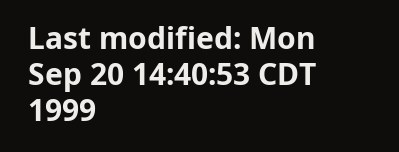Last modified: Mon Sep 20 14:40:53 CDT 1999